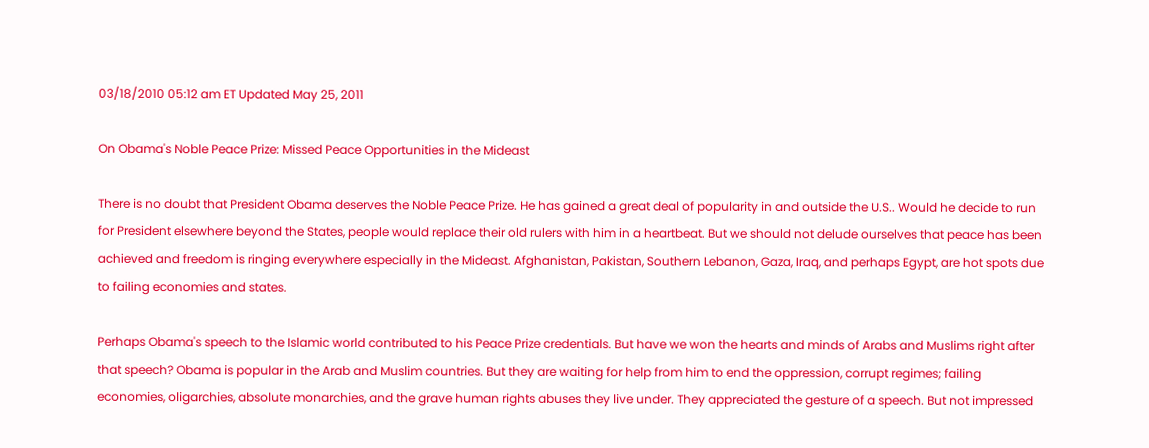03/18/2010 05:12 am ET Updated May 25, 2011

On Obama's Noble Peace Prize: Missed Peace Opportunities in the Mideast

There is no doubt that President Obama deserves the Noble Peace Prize. He has gained a great deal of popularity in and outside the U.S.. Would he decide to run for President elsewhere beyond the States, people would replace their old rulers with him in a heartbeat. But we should not delude ourselves that peace has been achieved and freedom is ringing everywhere especially in the Mideast. Afghanistan, Pakistan, Southern Lebanon, Gaza, Iraq, and perhaps Egypt, are hot spots due to failing economies and states.

Perhaps Obama's speech to the Islamic world contributed to his Peace Prize credentials. But have we won the hearts and minds of Arabs and Muslims right after that speech? Obama is popular in the Arab and Muslim countries. But they are waiting for help from him to end the oppression, corrupt regimes; failing economies, oligarchies, absolute monarchies, and the grave human rights abuses they live under. They appreciated the gesture of a speech. But not impressed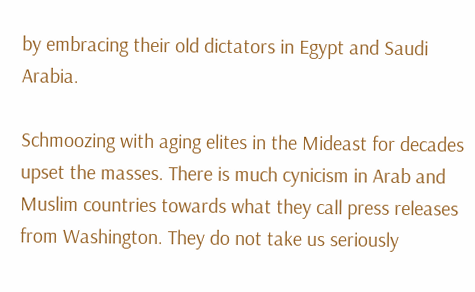by embracing their old dictators in Egypt and Saudi Arabia.

Schmoozing with aging elites in the Mideast for decades upset the masses. There is much cynicism in Arab and Muslim countries towards what they call press releases from Washington. They do not take us seriously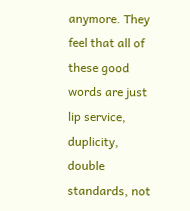anymore. They feel that all of these good words are just lip service, duplicity, double standards, not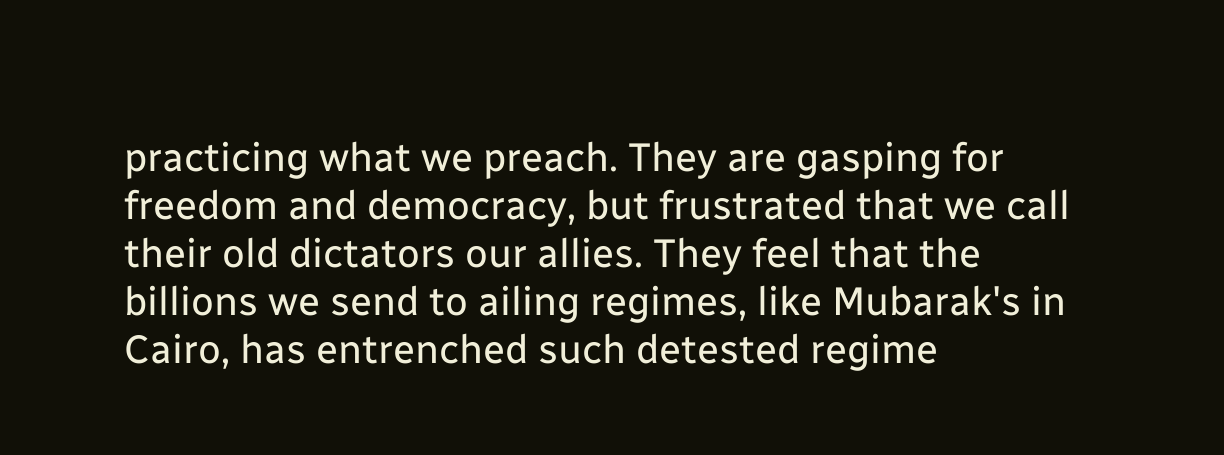practicing what we preach. They are gasping for freedom and democracy, but frustrated that we call their old dictators our allies. They feel that the billions we send to ailing regimes, like Mubarak's in Cairo, has entrenched such detested regime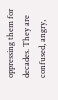oppressing them for decades. They are confused, angry,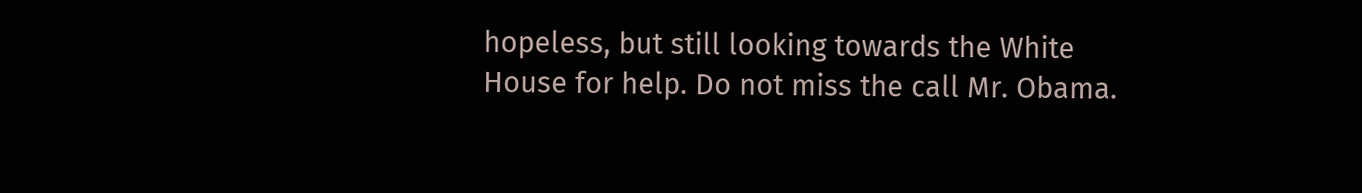hopeless, but still looking towards the White House for help. Do not miss the call Mr. Obama.